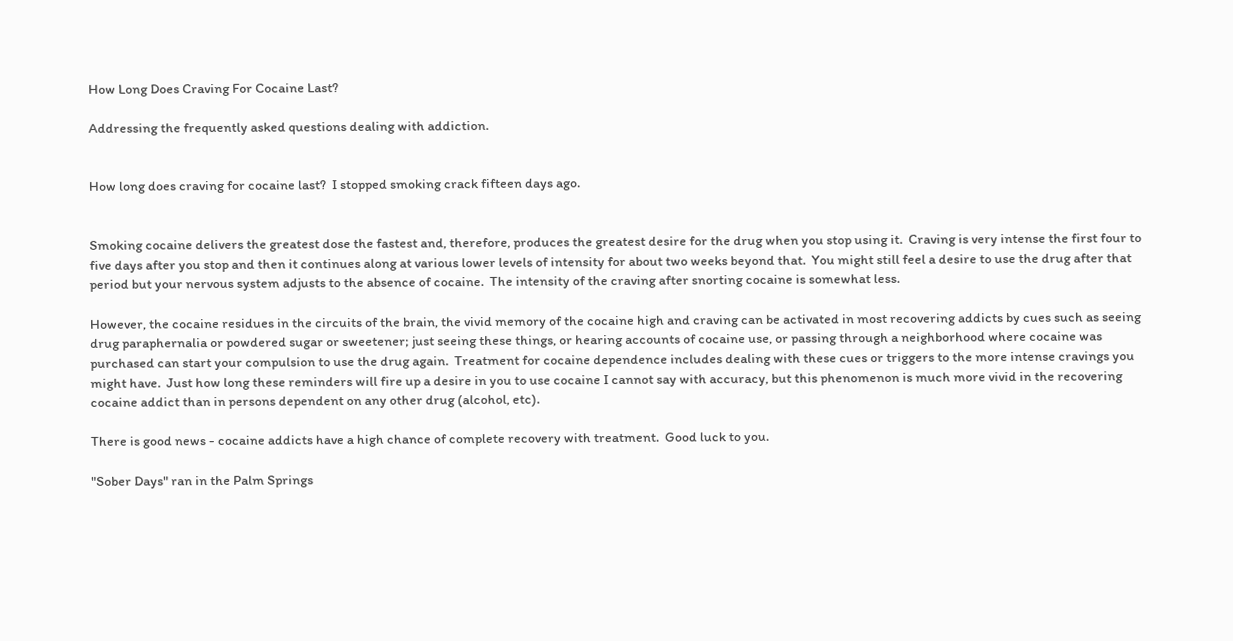How Long Does Craving For Cocaine Last?

Addressing the frequently asked questions dealing with addiction.


How long does craving for cocaine last?  I stopped smoking crack fifteen days ago.


Smoking cocaine delivers the greatest dose the fastest and, therefore, produces the greatest desire for the drug when you stop using it.  Craving is very intense the first four to five days after you stop and then it continues along at various lower levels of intensity for about two weeks beyond that.  You might still feel a desire to use the drug after that period but your nervous system adjusts to the absence of cocaine.  The intensity of the craving after snorting cocaine is somewhat less.

However, the cocaine residues in the circuits of the brain, the vivid memory of the cocaine high and craving can be activated in most recovering addicts by cues such as seeing drug paraphernalia or powdered sugar or sweetener; just seeing these things, or hearing accounts of cocaine use, or passing through a neighborhood where cocaine was purchased can start your compulsion to use the drug again.  Treatment for cocaine dependence includes dealing with these cues or triggers to the more intense cravings you might have.  Just how long these reminders will fire up a desire in you to use cocaine I cannot say with accuracy, but this phenomenon is much more vivid in the recovering cocaine addict than in persons dependent on any other drug (alcohol, etc).

There is good news - cocaine addicts have a high chance of complete recovery with treatment.  Good luck to you.

"Sober Days" ran in the Palm Springs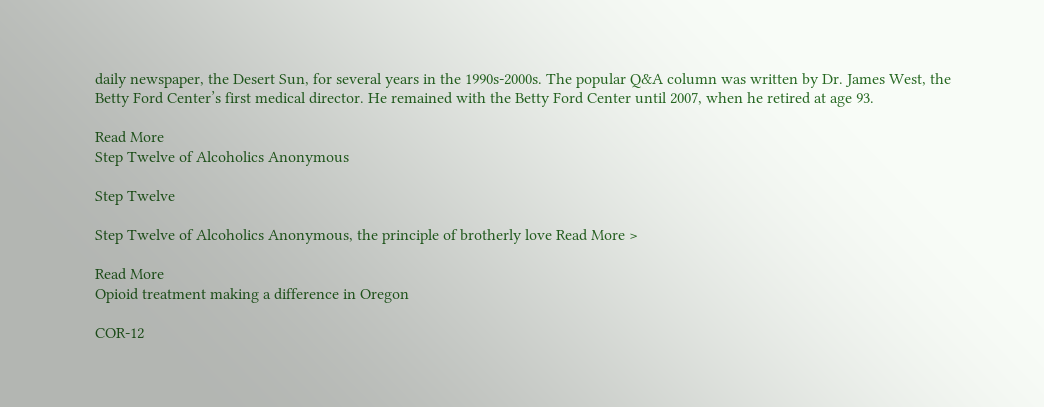daily newspaper, the Desert Sun, for several years in the 1990s-2000s. The popular Q&A column was written by Dr. James West, the Betty Ford Center’s first medical director. He remained with the Betty Ford Center until 2007, when he retired at age 93.

Read More
Step Twelve of Alcoholics Anonymous

Step Twelve

Step Twelve of Alcoholics Anonymous, the principle of brotherly love Read More >

Read More
Opioid treatment making a difference in Oregon

COR-12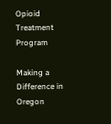Opioid Treatment Program

Making a Difference in Oregon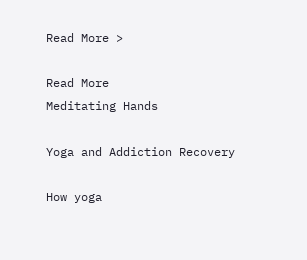Read More >

Read More
Meditating Hands

Yoga and Addiction Recovery

How yoga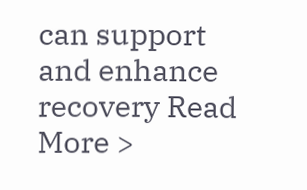can support and enhance recovery Read More >